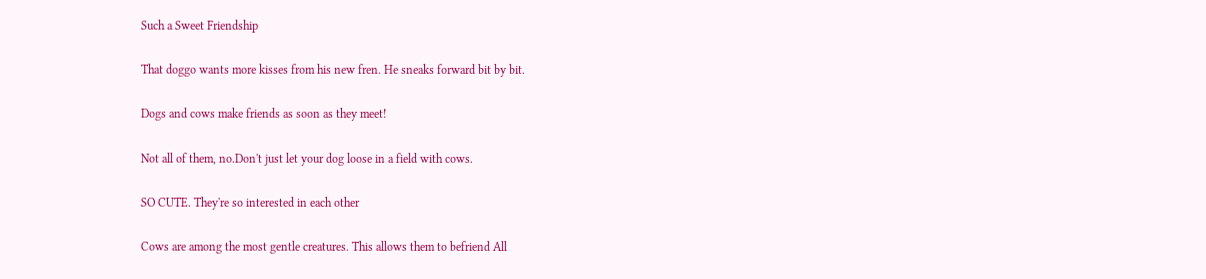Such a Sweet Friendship

That doggo wants more kisses from his new fren. He sneaks forward bit by bit.

Dogs and cows make friends as soon as they meet!

Not all of them, no.Don't just let your dog loose in a field with cows.

SO CUTE. They're so interested in each other

Cows are among the most gentle creatures. This allows them to befriend All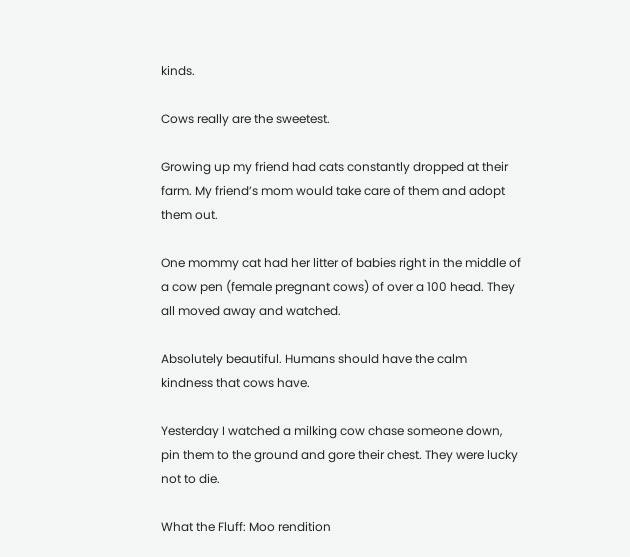kinds.

Cows really are the sweetest.

Growing up my friend had cats constantly dropped at their farm. My friend’s mom would take care of them and adopt them out.

One mommy cat had her litter of babies right in the middle of a cow pen (female pregnant cows) of over a 100 head. They all moved away and watched.

Absolutely beautiful. Humans should have the calm kindness that cows have.

Yesterday I watched a milking cow chase someone down, pin them to the ground and gore their chest. They were lucky not to die.

What the Fluff: Moo rendition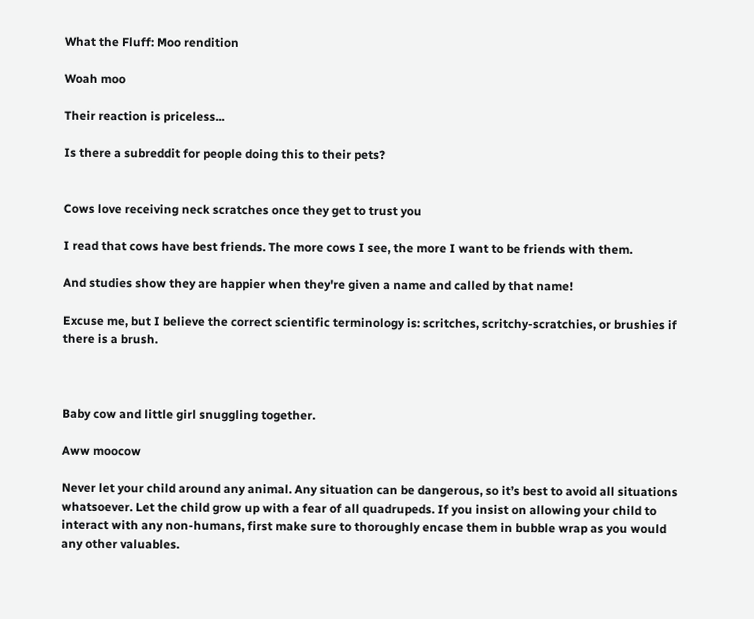What the Fluff: Moo rendition

Woah moo

Their reaction is priceless...

Is there a subreddit for people doing this to their pets?


Cows love receiving neck scratches once they get to trust you

I read that cows have best friends. The more cows I see, the more I want to be friends with them.

And studies show they are happier when they're given a name and called by that name!

Excuse me, but I believe the correct scientific terminology is: scritches, scritchy-scratchies, or brushies if there is a brush.



Baby cow and little girl snuggling together.

Aww moocow

Never let your child around any animal. Any situation can be dangerous, so it’s best to avoid all situations whatsoever. Let the child grow up with a fear of all quadrupeds. If you insist on allowing your child to interact with any non-humans, first make sure to thoroughly encase them in bubble wrap as you would any other valuables.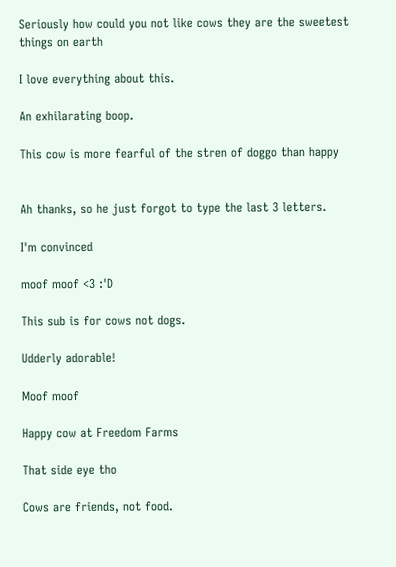Seriously how could you not like cows they are the sweetest things on earth

I love everything about this.

An exhilarating boop.

This cow is more fearful of the stren of doggo than happy


Ah thanks, so he just forgot to type the last 3 letters.

I'm convinced

moof moof <3 :'D

This sub is for cows not dogs.

Udderly adorable!

Moof moof

Happy cow at Freedom Farms

That side eye tho

Cows are friends, not food.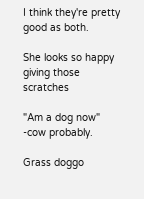I think they're pretty good as both.

She looks so happy giving those scratches

"Am a dog now" -cow probably.

Grass doggo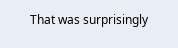That was surprisingly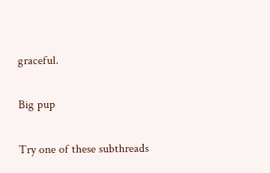graceful.

Big pup

Try one of these subthreads